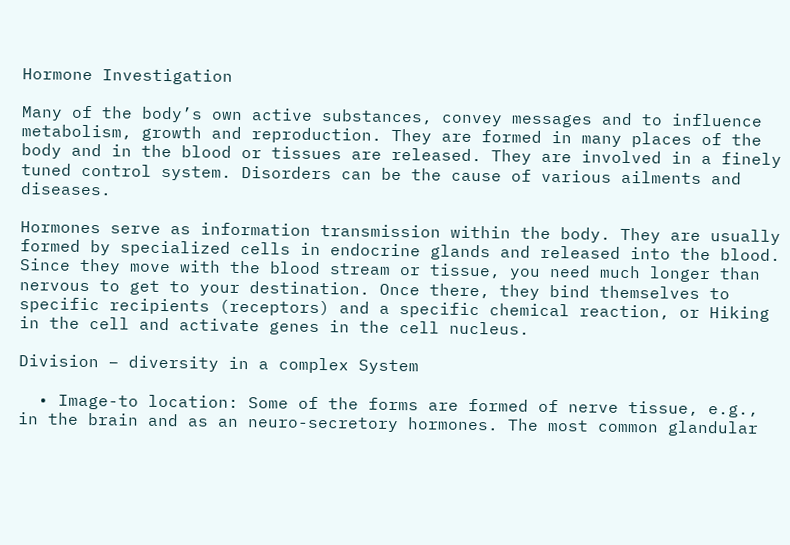Hormone Investigation

Many of the body’s own active substances, convey messages and to influence metabolism, growth and reproduction. They are formed in many places of the body and in the blood or tissues are released. They are involved in a finely tuned control system. Disorders can be the cause of various ailments and diseases.

Hormones serve as information transmission within the body. They are usually formed by specialized cells in endocrine glands and released into the blood. Since they move with the blood stream or tissue, you need much longer than nervous to get to your destination. Once there, they bind themselves to specific recipients (receptors) and a specific chemical reaction, or Hiking in the cell and activate genes in the cell nucleus.

Division – diversity in a complex System

  • Image-to location: Some of the forms are formed of nerve tissue, e.g., in the brain and as an neuro-secretory hormones. The most common glandular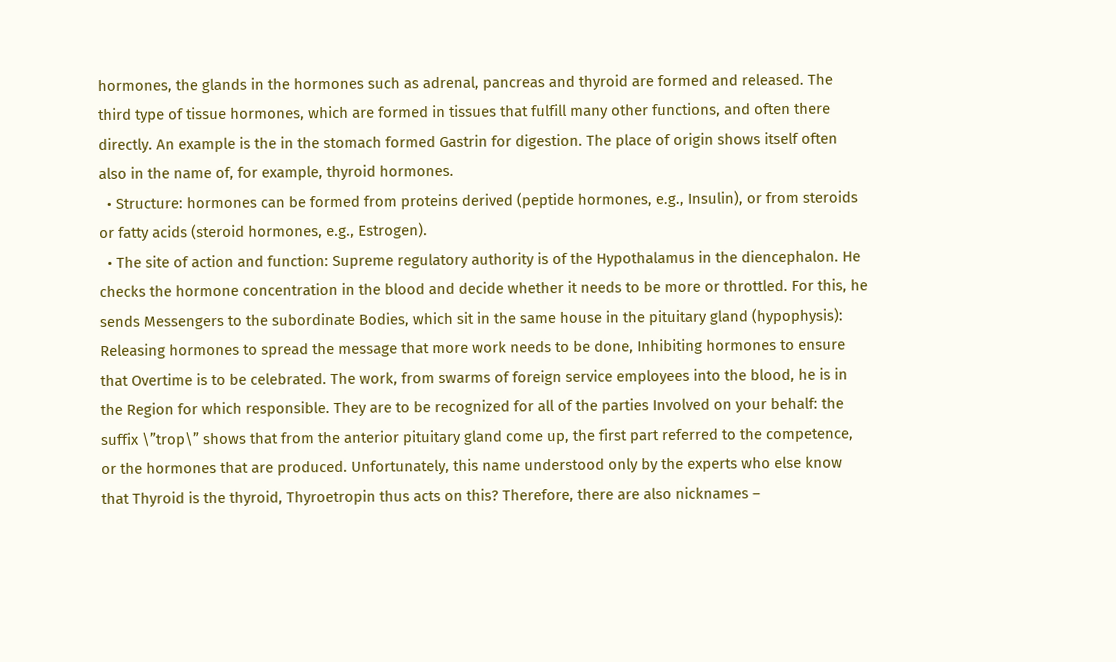hormones, the glands in the hormones such as adrenal, pancreas and thyroid are formed and released. The third type of tissue hormones, which are formed in tissues that fulfill many other functions, and often there directly. An example is the in the stomach formed Gastrin for digestion. The place of origin shows itself often also in the name of, for example, thyroid hormones.
  • Structure: hormones can be formed from proteins derived (peptide hormones, e.g., Insulin), or from steroids or fatty acids (steroid hormones, e.g., Estrogen).
  • The site of action and function: Supreme regulatory authority is of the Hypothalamus in the diencephalon. He checks the hormone concentration in the blood and decide whether it needs to be more or throttled. For this, he sends Messengers to the subordinate Bodies, which sit in the same house in the pituitary gland (hypophysis): Releasing hormones to spread the message that more work needs to be done, Inhibiting hormones to ensure that Overtime is to be celebrated. The work, from swarms of foreign service employees into the blood, he is in the Region for which responsible. They are to be recognized for all of the parties Involved on your behalf: the suffix \”trop\” shows that from the anterior pituitary gland come up, the first part referred to the competence, or the hormones that are produced. Unfortunately, this name understood only by the experts who else know that Thyroid is the thyroid, Thyroetropin thus acts on this? Therefore, there are also nicknames –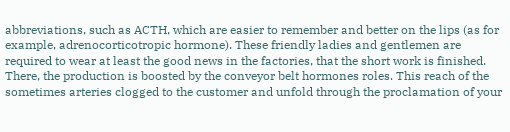abbreviations, such as ACTH, which are easier to remember and better on the lips (as for example, adrenocorticotropic hormone). These friendly ladies and gentlemen are required to wear at least the good news in the factories, that the short work is finished. There, the production is boosted by the conveyor belt hormones roles. This reach of the sometimes arteries clogged to the customer and unfold through the proclamation of your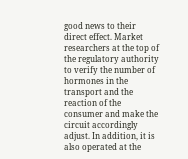good news to their direct effect. Market researchers at the top of the regulatory authority to verify the number of hormones in the transport and the reaction of the consumer and make the circuit accordingly adjust. In addition, it is also operated at the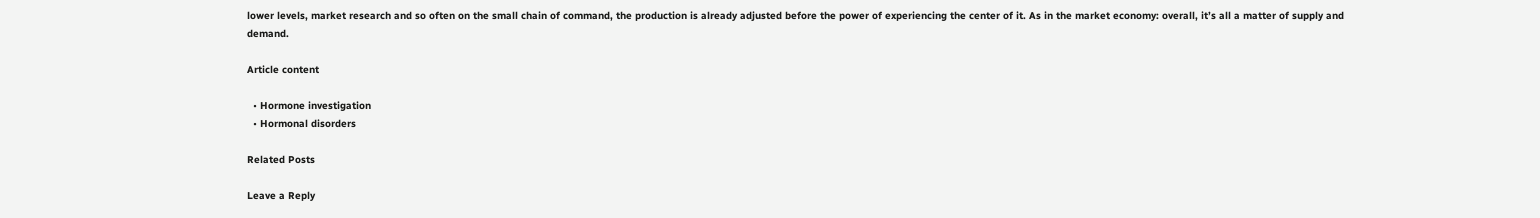lower levels, market research and so often on the small chain of command, the production is already adjusted before the power of experiencing the center of it. As in the market economy: overall, it’s all a matter of supply and demand.

Article content

  • Hormone investigation
  • Hormonal disorders

Related Posts

Leave a Reply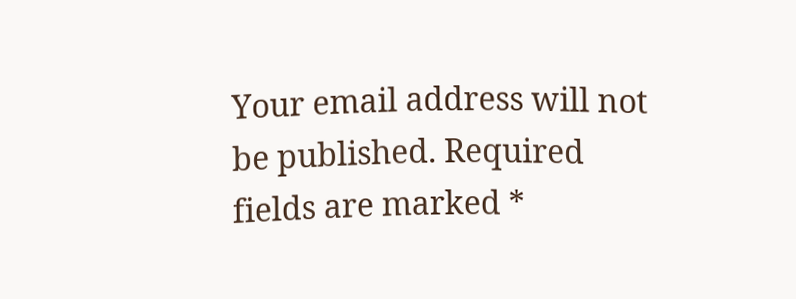Your email address will not be published. Required fields are marked *